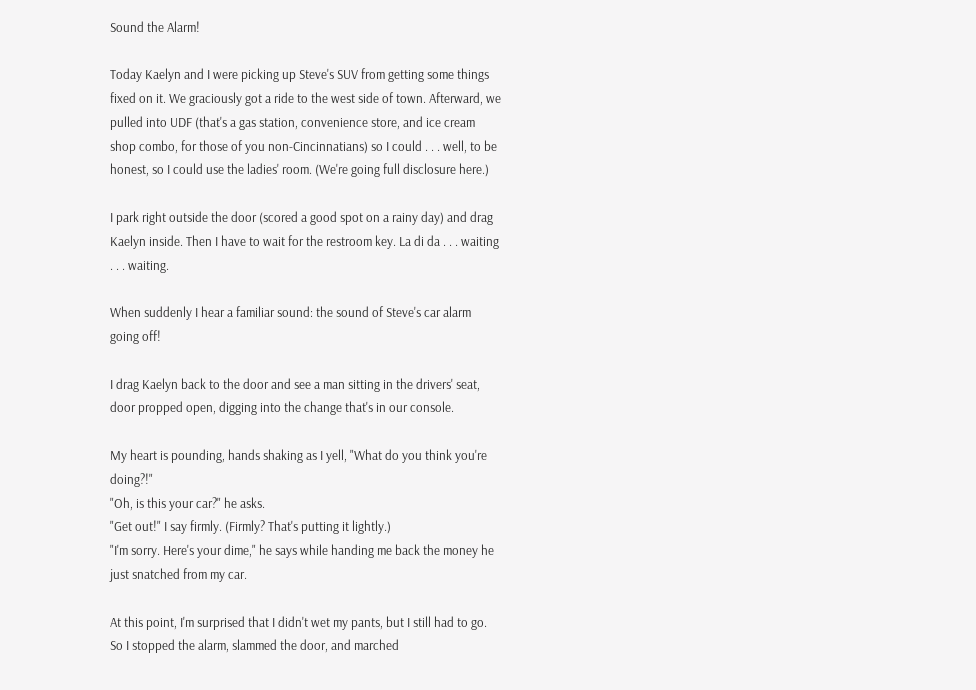Sound the Alarm!

Today Kaelyn and I were picking up Steve's SUV from getting some things fixed on it. We graciously got a ride to the west side of town. Afterward, we pulled into UDF (that's a gas station, convenience store, and ice cream shop combo, for those of you non-Cincinnatians) so I could . . . well, to be honest, so I could use the ladies' room. (We're going full disclosure here.)

I park right outside the door (scored a good spot on a rainy day) and drag Kaelyn inside. Then I have to wait for the restroom key. La di da . . . waiting . . . waiting.

When suddenly I hear a familiar sound: the sound of Steve's car alarm going off!

I drag Kaelyn back to the door and see a man sitting in the drivers' seat, door propped open, digging into the change that's in our console.

My heart is pounding, hands shaking as I yell, "What do you think you're doing?!"
"Oh, is this your car?" he asks.
"Get out!" I say firmly. (Firmly? That's putting it lightly.)
"I'm sorry. Here's your dime," he says while handing me back the money he just snatched from my car.

At this point, I'm surprised that I didn't wet my pants, but I still had to go. So I stopped the alarm, slammed the door, and marched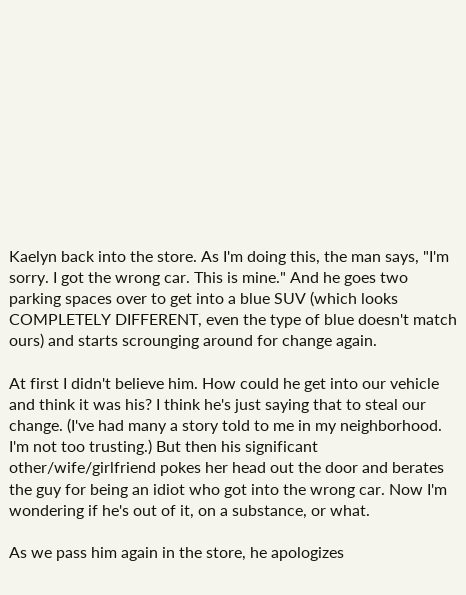Kaelyn back into the store. As I'm doing this, the man says, "I'm sorry. I got the wrong car. This is mine." And he goes two parking spaces over to get into a blue SUV (which looks COMPLETELY DIFFERENT, even the type of blue doesn't match ours) and starts scrounging around for change again.

At first I didn't believe him. How could he get into our vehicle and think it was his? I think he's just saying that to steal our change. (I've had many a story told to me in my neighborhood. I'm not too trusting.) But then his significant other/wife/girlfriend pokes her head out the door and berates the guy for being an idiot who got into the wrong car. Now I'm wondering if he's out of it, on a substance, or what.

As we pass him again in the store, he apologizes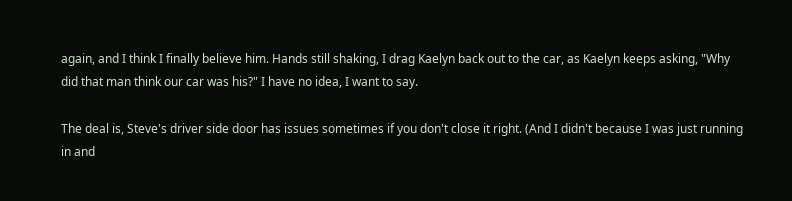again, and I think I finally believe him. Hands still shaking, I drag Kaelyn back out to the car, as Kaelyn keeps asking, "Why did that man think our car was his?" I have no idea, I want to say.

The deal is, Steve's driver side door has issues sometimes if you don't close it right. (And I didn't because I was just running in and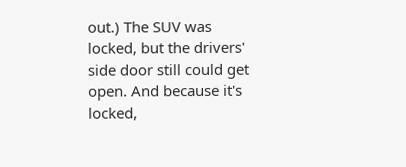out.) The SUV was locked, but the drivers' side door still could get open. And because it's locked,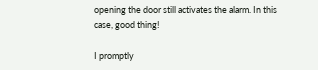opening the door still activates the alarm. In this case, good thing!

I promptly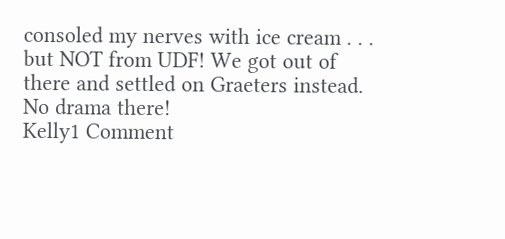consoled my nerves with ice cream . . . but NOT from UDF! We got out of there and settled on Graeters instead. No drama there!
Kelly1 Comment